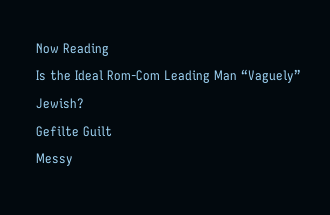Now Reading
Is the Ideal Rom-Com Leading Man “Vaguely” Jewish?
Gefilte Guilt
Messy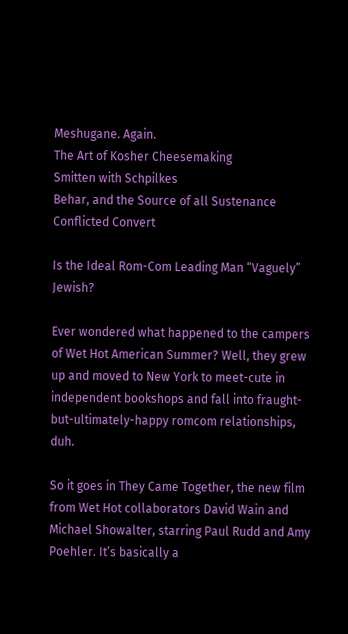Meshugane. Again.
The Art of Kosher Cheesemaking
Smitten with Schpilkes
Behar, and the Source of all Sustenance
Conflicted Convert

Is the Ideal Rom-Com Leading Man “Vaguely” Jewish?

Ever wondered what happened to the campers of Wet Hot American Summer? Well, they grew up and moved to New York to meet-cute in independent bookshops and fall into fraught-but-ultimately-happy romcom relationships, duh.

So it goes in They Came Together, the new film from Wet Hot collaborators David Wain and Michael Showalter, starring Paul Rudd and Amy Poehler. It’s basically a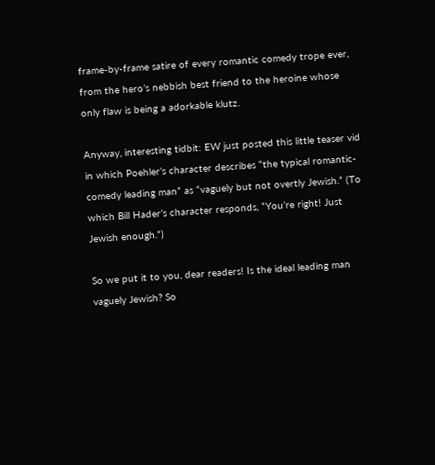frame-by-frame satire of every romantic comedy trope ever, from the hero’s nebbish best friend to the heroine whose only flaw is being a adorkable klutz.

Anyway, interesting tidbit: EW just posted this little teaser vid in which Poehler’s character describes “the typical romantic-comedy leading man” as “vaguely but not overtly Jewish.” (To which Bill Hader’s character responds, “You’re right! Just Jewish enough.”)

So we put it to you, dear readers! Is the ideal leading man vaguely Jewish? So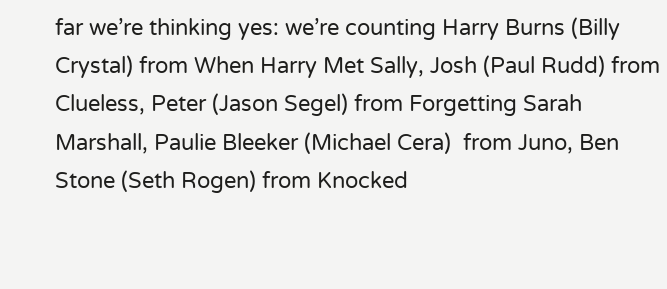far we’re thinking yes: we’re counting Harry Burns (Billy Crystal) from When Harry Met Sally, Josh (Paul Rudd) from Clueless, Peter (Jason Segel) from Forgetting Sarah Marshall, Paulie Bleeker (Michael Cera)  from Juno, Ben Stone (Seth Rogen) from Knocked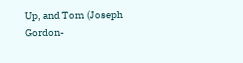Up, and Tom (Joseph Gordon-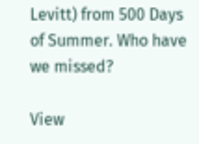Levitt) from 500 Days of Summer. Who have we missed?

View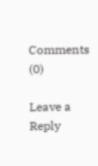Comments (0)

Leave a Reply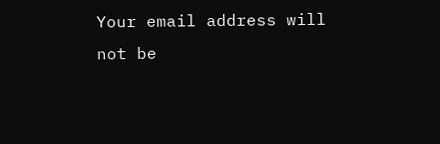Your email address will not be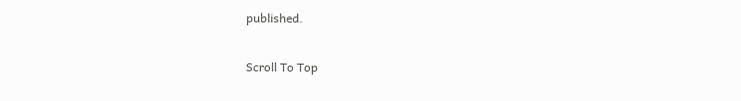published.

Scroll To Top